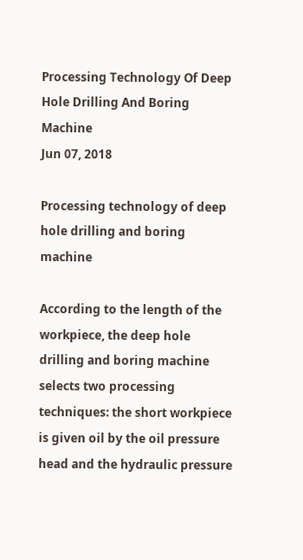Processing Technology Of Deep Hole Drilling And Boring Machine
Jun 07, 2018

Processing technology of deep hole drilling and boring machine

According to the length of the workpiece, the deep hole drilling and boring machine selects two processing techniques: the short workpiece is given oil by the oil pressure head and the hydraulic pressure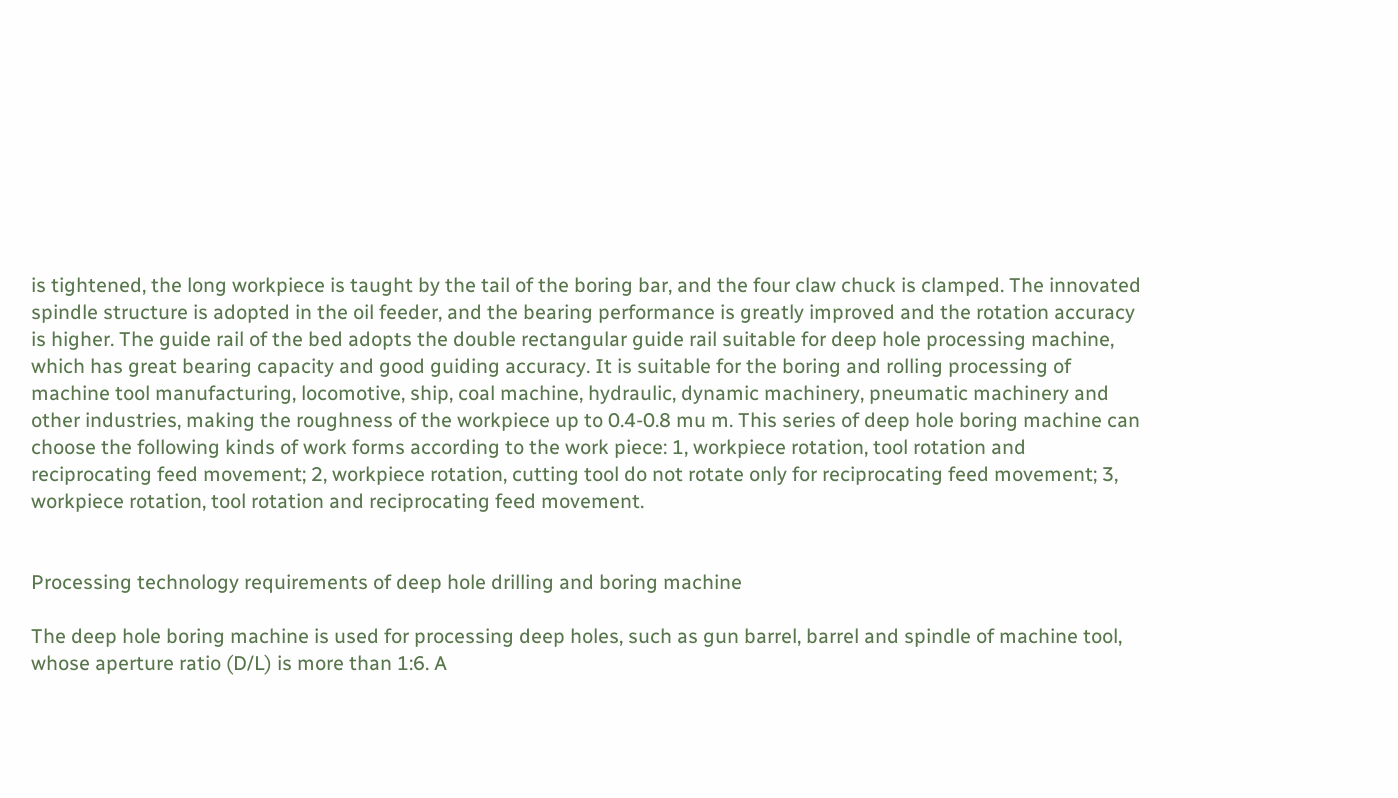is tightened, the long workpiece is taught by the tail of the boring bar, and the four claw chuck is clamped. The innovated spindle structure is adopted in the oil feeder, and the bearing performance is greatly improved and the rotation accuracy is higher. The guide rail of the bed adopts the double rectangular guide rail suitable for deep hole processing machine, which has great bearing capacity and good guiding accuracy. It is suitable for the boring and rolling processing of machine tool manufacturing, locomotive, ship, coal machine, hydraulic, dynamic machinery, pneumatic machinery and other industries, making the roughness of the workpiece up to 0.4-0.8 mu m. This series of deep hole boring machine can choose the following kinds of work forms according to the work piece: 1, workpiece rotation, tool rotation and reciprocating feed movement; 2, workpiece rotation, cutting tool do not rotate only for reciprocating feed movement; 3, workpiece rotation, tool rotation and reciprocating feed movement.


Processing technology requirements of deep hole drilling and boring machine

The deep hole boring machine is used for processing deep holes, such as gun barrel, barrel and spindle of machine tool, whose aperture ratio (D/L) is more than 1:6. A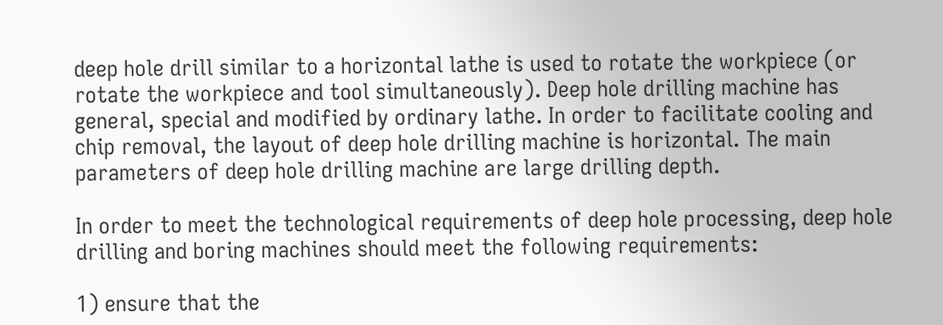deep hole drill similar to a horizontal lathe is used to rotate the workpiece (or rotate the workpiece and tool simultaneously). Deep hole drilling machine has general, special and modified by ordinary lathe. In order to facilitate cooling and chip removal, the layout of deep hole drilling machine is horizontal. The main parameters of deep hole drilling machine are large drilling depth.

In order to meet the technological requirements of deep hole processing, deep hole drilling and boring machines should meet the following requirements:

1) ensure that the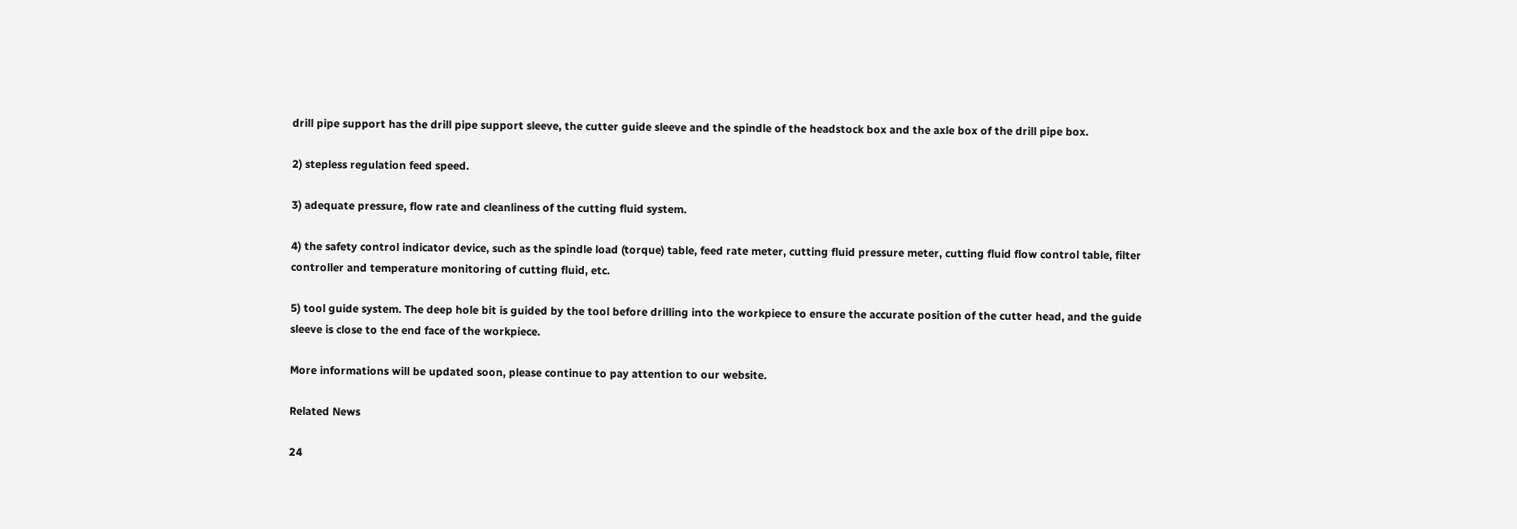drill pipe support has the drill pipe support sleeve, the cutter guide sleeve and the spindle of the headstock box and the axle box of the drill pipe box.

2) stepless regulation feed speed.

3) adequate pressure, flow rate and cleanliness of the cutting fluid system.

4) the safety control indicator device, such as the spindle load (torque) table, feed rate meter, cutting fluid pressure meter, cutting fluid flow control table, filter controller and temperature monitoring of cutting fluid, etc.

5) tool guide system. The deep hole bit is guided by the tool before drilling into the workpiece to ensure the accurate position of the cutter head, and the guide sleeve is close to the end face of the workpiece.

More informations will be updated soon, please continue to pay attention to our website.

Related News

24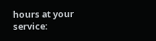hours at your service: